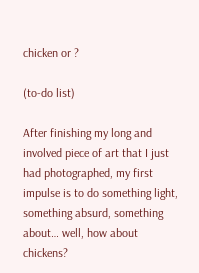chicken or ?

(to-do list)

After finishing my long and involved piece of art that I just had photographed, my first impulse is to do something light, something absurd, something about… well, how about chickens?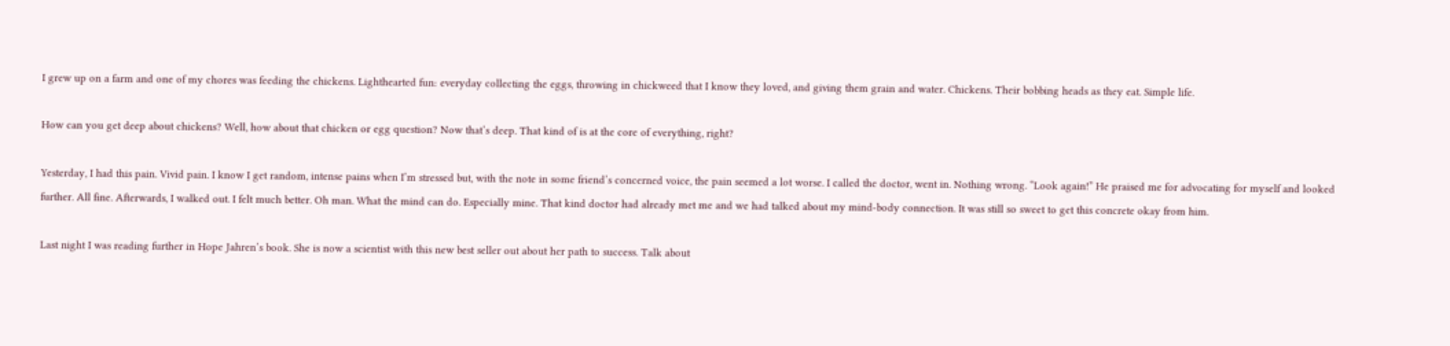I grew up on a farm and one of my chores was feeding the chickens. Lighthearted fun: everyday collecting the eggs, throwing in chickweed that I know they loved, and giving them grain and water. Chickens. Their bobbing heads as they eat. Simple life.

How can you get deep about chickens? Well, how about that chicken or egg question? Now that’s deep. That kind of is at the core of everything, right?

Yesterday, I had this pain. Vivid pain. I know I get random, intense pains when I’m stressed but, with the note in some friend’s concerned voice, the pain seemed a lot worse. I called the doctor, went in. Nothing wrong. “Look again!” He praised me for advocating for myself and looked further. All fine. Afterwards, I walked out. I felt much better. Oh man. What the mind can do. Especially mine. That kind doctor had already met me and we had talked about my mind-body connection. It was still so sweet to get this concrete okay from him.

Last night I was reading further in Hope Jahren’s book. She is now a scientist with this new best seller out about her path to success. Talk about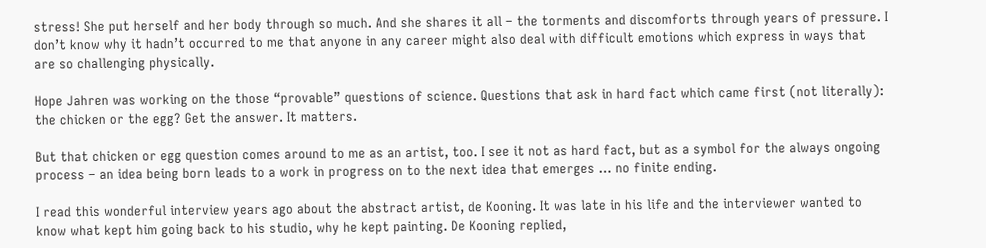stress! She put herself and her body through so much. And she shares it all – the torments and discomforts through years of pressure. I don’t know why it hadn’t occurred to me that anyone in any career might also deal with difficult emotions which express in ways that are so challenging physically.

Hope Jahren was working on the those “provable” questions of science. Questions that ask in hard fact which came first (not literally): the chicken or the egg? Get the answer. It matters.

But that chicken or egg question comes around to me as an artist, too. I see it not as hard fact, but as a symbol for the always ongoing process – an idea being born leads to a work in progress on to the next idea that emerges … no finite ending.

I read this wonderful interview years ago about the abstract artist, de Kooning. It was late in his life and the interviewer wanted to know what kept him going back to his studio, why he kept painting. De Kooning replied,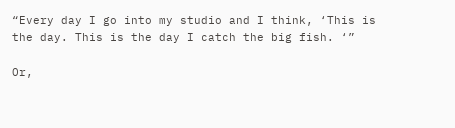“Every day I go into my studio and I think, ‘This is the day. This is the day I catch the big fish. ‘”

Or,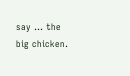say … the big chicken.